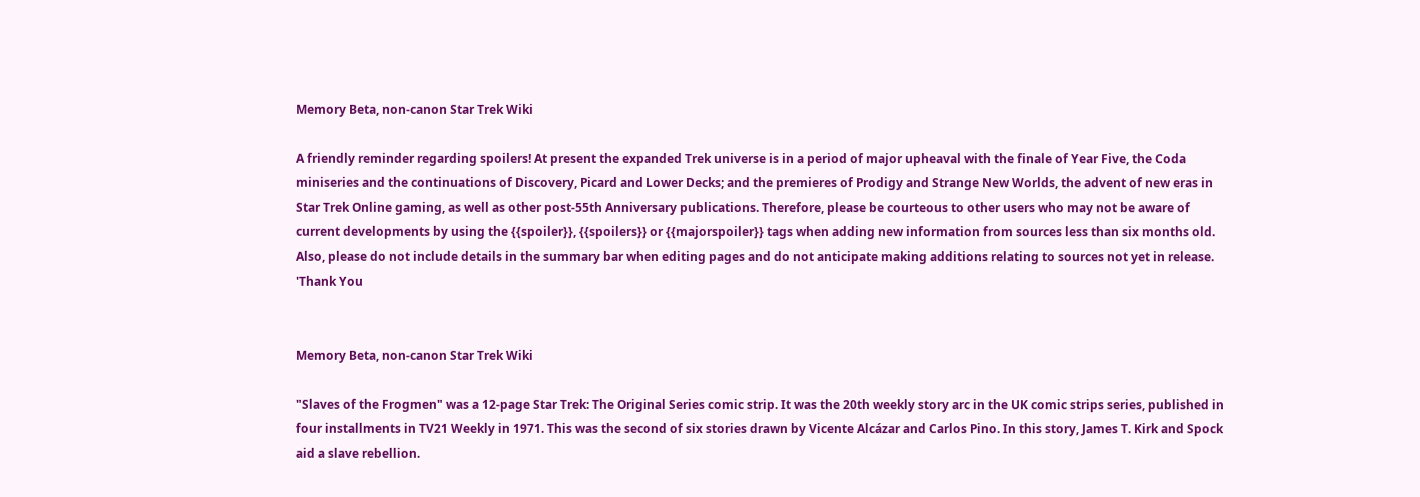Memory Beta, non-canon Star Trek Wiki

A friendly reminder regarding spoilers! At present the expanded Trek universe is in a period of major upheaval with the finale of Year Five, the Coda miniseries and the continuations of Discovery, Picard and Lower Decks; and the premieres of Prodigy and Strange New Worlds, the advent of new eras in Star Trek Online gaming, as well as other post-55th Anniversary publications. Therefore, please be courteous to other users who may not be aware of current developments by using the {{spoiler}}, {{spoilers}} or {{majorspoiler}} tags when adding new information from sources less than six months old. Also, please do not include details in the summary bar when editing pages and do not anticipate making additions relating to sources not yet in release. 'Thank You


Memory Beta, non-canon Star Trek Wiki

"Slaves of the Frogmen" was a 12-page Star Trek: The Original Series comic strip. It was the 20th weekly story arc in the UK comic strips series, published in four installments in TV21 Weekly in 1971. This was the second of six stories drawn by Vicente Alcázar and Carlos Pino. In this story, James T. Kirk and Spock aid a slave rebellion.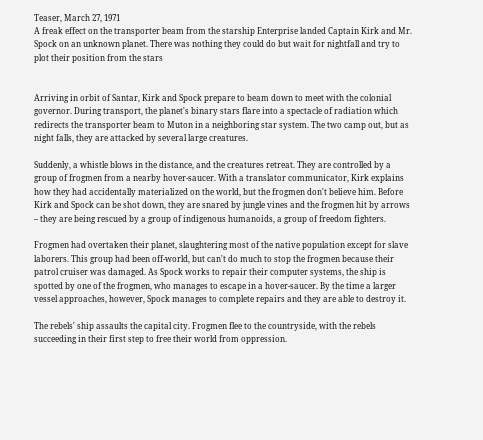Teaser, March 27, 1971
A freak effect on the transporter beam from the starship Enterprise landed Captain Kirk and Mr. Spock on an unknown planet. There was nothing they could do but wait for nightfall and try to plot their position from the stars


Arriving in orbit of Santar, Kirk and Spock prepare to beam down to meet with the colonial governor. During transport, the planet's binary stars flare into a spectacle of radiation which redirects the transporter beam to Muton in a neighboring star system. The two camp out, but as night falls, they are attacked by several large creatures.

Suddenly, a whistle blows in the distance, and the creatures retreat. They are controlled by a group of frogmen from a nearby hover-saucer. With a translator communicator, Kirk explains how they had accidentally materialized on the world, but the frogmen don't believe him. Before Kirk and Spock can be shot down, they are snared by jungle vines and the frogmen hit by arrows – they are being rescued by a group of indigenous humanoids, a group of freedom fighters.

Frogmen had overtaken their planet, slaughtering most of the native population except for slave laborers. This group had been off-world, but can't do much to stop the frogmen because their patrol cruiser was damaged. As Spock works to repair their computer systems, the ship is spotted by one of the frogmen, who manages to escape in a hover-saucer. By the time a larger vessel approaches, however, Spock manages to complete repairs and they are able to destroy it.

The rebels' ship assaults the capital city. Frogmen flee to the countryside, with the rebels succeeding in their first step to free their world from oppression.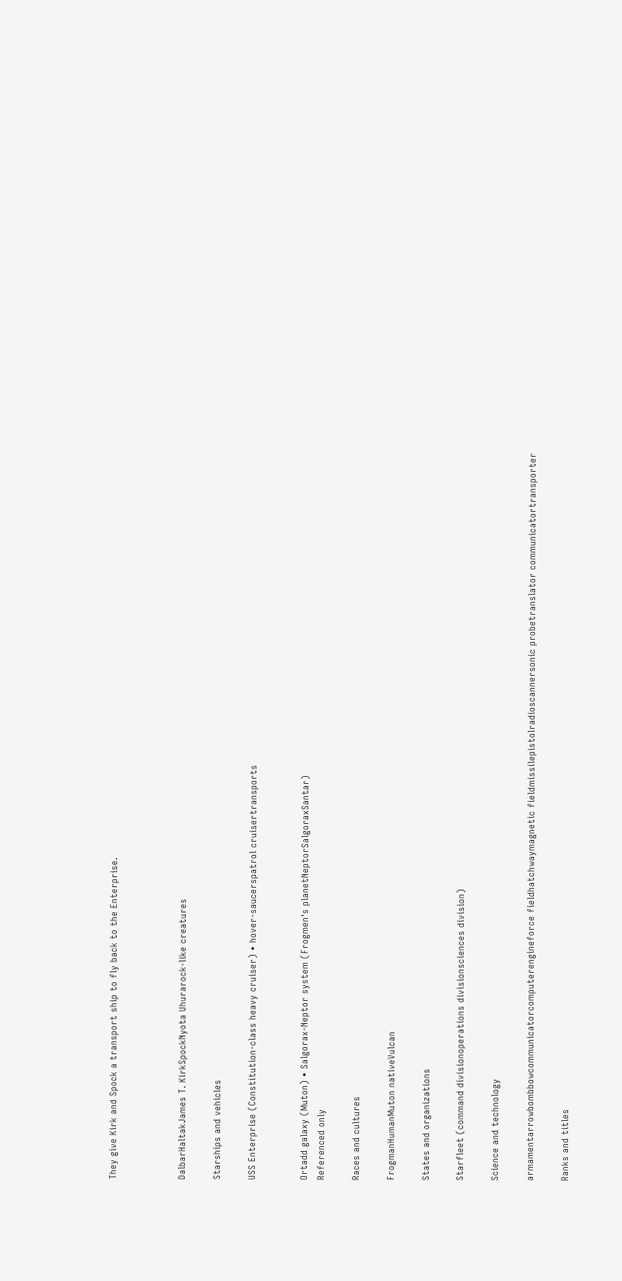They give Kirk and Spock a transport ship to fly back to the Enterprise.



DalbarHaltakJames T. KirkSpockNyota Uhurarock-like creatures

Starships and vehicles

USS Enterprise (Constitution-class heavy cruiser) • hover-saucerspatrol cruisertransports


Ortadd galaxy (Muton) • Salgorax-Neptor system (Frogmen's planetNeptorSalgoraxSantar)
Referenced only

Races and cultures

FrogmanHumanMuton nativeVulcan

States and organizations

Starfleet (command divisionoperations divisionsciences division)

Science and technology

armamentarrowbombbowcommunicatorcomputerengineforce fieldhatchwaymagnetic fieldmissilepistolradioscannersonic probetranslator communicatortransporter

Ranks and titles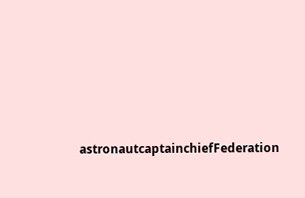astronautcaptainchiefFederation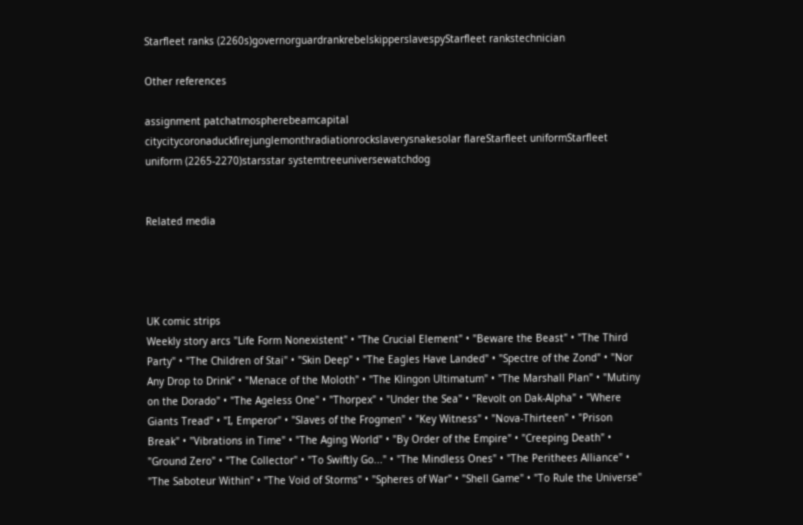Starfleet ranks (2260s)governorguardrankrebelskipperslavespyStarfleet rankstechnician

Other references

assignment patchatmospherebeamcapital citycitycoronaduckfirejunglemonthradiationrockslaverysnakesolar flareStarfleet uniformStarfleet uniform (2265-2270)starsstar systemtreeuniversewatchdog


Related media




UK comic strips
Weekly story arcs "Life Form Nonexistent" • "The Crucial Element" • "Beware the Beast" • "The Third Party" • "The Children of Stai" • "Skin Deep" • "The Eagles Have Landed" • "Spectre of the Zond" • "Nor Any Drop to Drink" • "Menace of the Moloth" • "The Klingon Ultimatum" • "The Marshall Plan" • "Mutiny on the Dorado" • "The Ageless One" • "Thorpex" • "Under the Sea" • "Revolt on Dak-Alpha" • "Where Giants Tread" • "I, Emperor" • "Slaves of the Frogmen" • "Key Witness" • "Nova-Thirteen" • "Prison Break" • "Vibrations in Time" • "The Aging World" • "By Order of the Empire" • "Creeping Death" • "Ground Zero" • "The Collector" • "To Swiftly Go..." • "The Mindless Ones" • "The Perithees Alliance" • "The Saboteur Within" • "The Void of Storms" • "Spheres of War" • "Shell Game" • "To Rule the Universe"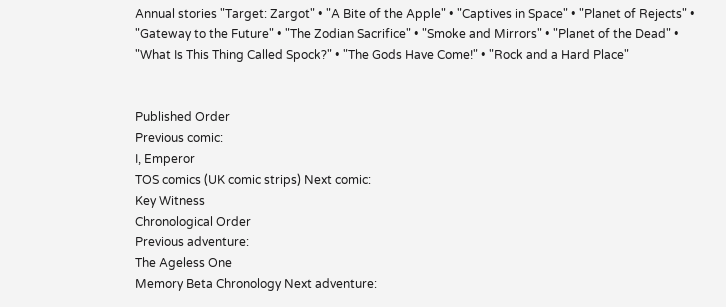Annual stories "Target: Zargot" • "A Bite of the Apple" • "Captives in Space" • "Planet of Rejects" • "Gateway to the Future" • "The Zodian Sacrifice" • "Smoke and Mirrors" • "Planet of the Dead" • "What Is This Thing Called Spock?" • "The Gods Have Come!" • "Rock and a Hard Place"


Published Order
Previous comic:
I, Emperor
TOS comics (UK comic strips) Next comic:
Key Witness
Chronological Order
Previous adventure:
The Ageless One
Memory Beta Chronology Next adventure: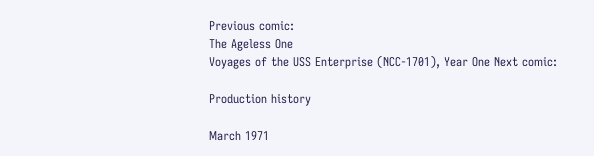Previous comic:
The Ageless One
Voyages of the USS Enterprise (NCC-1701), Year One Next comic:

Production history

March 1971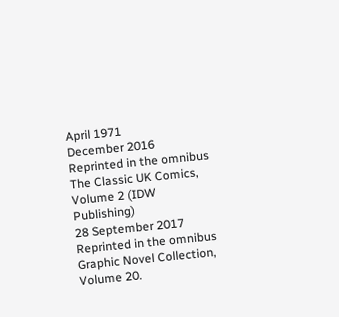April 1971
December 2016
Reprinted in the omnibus The Classic UK Comics, Volume 2 (IDW Publishing)
28 September 2017
Reprinted in the omnibus Graphic Novel Collection, Volume 20.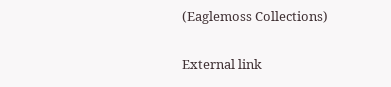(Eaglemoss Collections)

External link